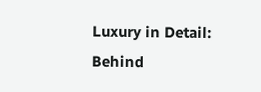Luxury in Detail: Behind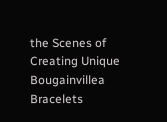the Scenes of Creating Unique Bougainvillea Bracelets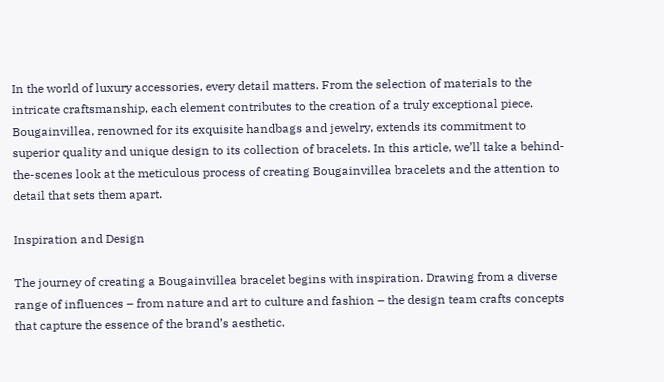In the world of luxury accessories, every detail matters. From the selection of materials to the intricate craftsmanship, each element contributes to the creation of a truly exceptional piece. Bougainvillea, renowned for its exquisite handbags and jewelry, extends its commitment to superior quality and unique design to its collection of bracelets. In this article, we’ll take a behind-the-scenes look at the meticulous process of creating Bougainvillea bracelets and the attention to detail that sets them apart.

Inspiration and Design

The journey of creating a Bougainvillea bracelet begins with inspiration. Drawing from a diverse range of influences – from nature and art to culture and fashion – the design team crafts concepts that capture the essence of the brand’s aesthetic.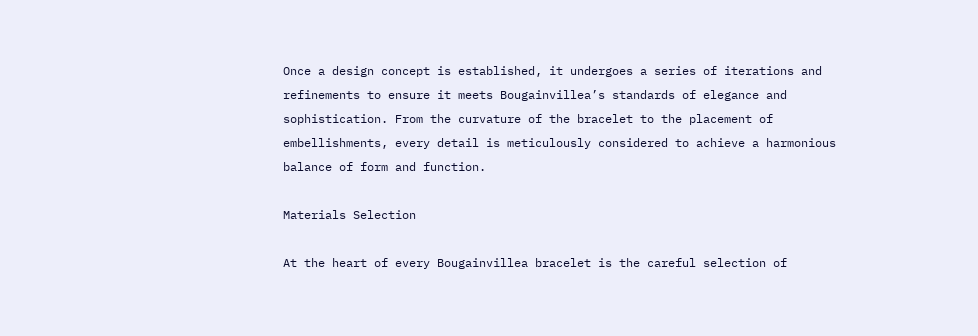Once a design concept is established, it undergoes a series of iterations and refinements to ensure it meets Bougainvillea’s standards of elegance and sophistication. From the curvature of the bracelet to the placement of embellishments, every detail is meticulously considered to achieve a harmonious balance of form and function.

Materials Selection

At the heart of every Bougainvillea bracelet is the careful selection of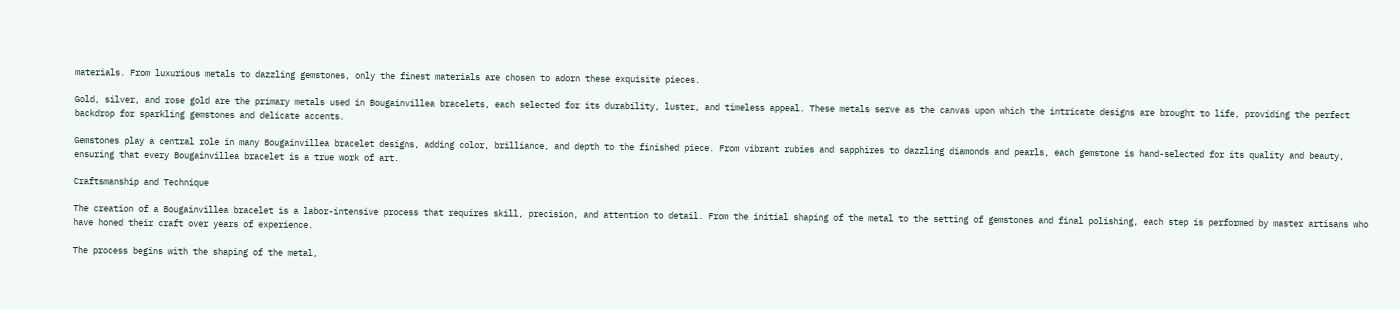materials. From luxurious metals to dazzling gemstones, only the finest materials are chosen to adorn these exquisite pieces.

Gold, silver, and rose gold are the primary metals used in Bougainvillea bracelets, each selected for its durability, luster, and timeless appeal. These metals serve as the canvas upon which the intricate designs are brought to life, providing the perfect backdrop for sparkling gemstones and delicate accents.

Gemstones play a central role in many Bougainvillea bracelet designs, adding color, brilliance, and depth to the finished piece. From vibrant rubies and sapphires to dazzling diamonds and pearls, each gemstone is hand-selected for its quality and beauty, ensuring that every Bougainvillea bracelet is a true work of art.

Craftsmanship and Technique

The creation of a Bougainvillea bracelet is a labor-intensive process that requires skill, precision, and attention to detail. From the initial shaping of the metal to the setting of gemstones and final polishing, each step is performed by master artisans who have honed their craft over years of experience.

The process begins with the shaping of the metal,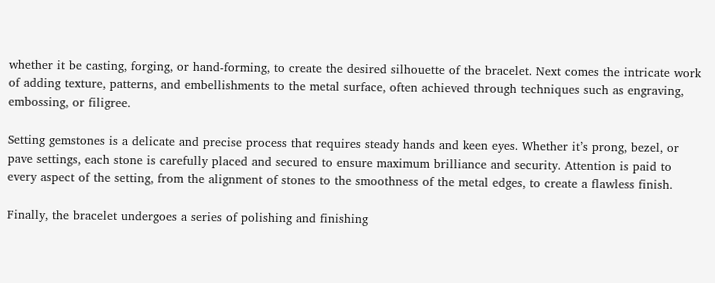whether it be casting, forging, or hand-forming, to create the desired silhouette of the bracelet. Next comes the intricate work of adding texture, patterns, and embellishments to the metal surface, often achieved through techniques such as engraving, embossing, or filigree.

Setting gemstones is a delicate and precise process that requires steady hands and keen eyes. Whether it’s prong, bezel, or pave settings, each stone is carefully placed and secured to ensure maximum brilliance and security. Attention is paid to every aspect of the setting, from the alignment of stones to the smoothness of the metal edges, to create a flawless finish.

Finally, the bracelet undergoes a series of polishing and finishing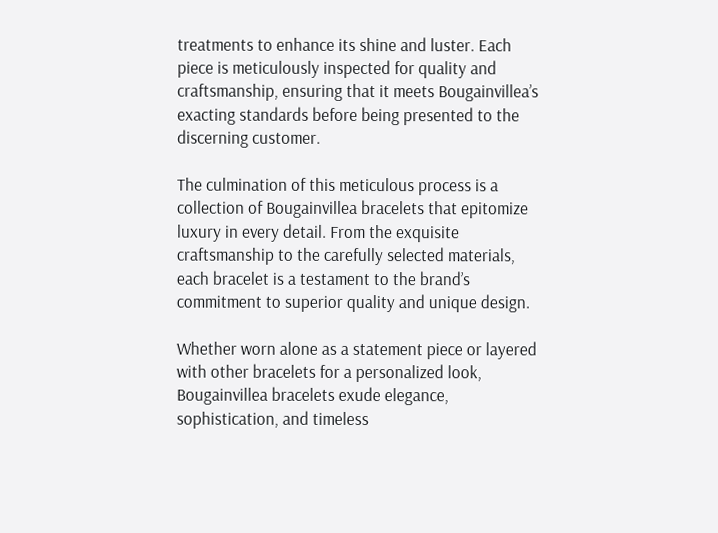treatments to enhance its shine and luster. Each piece is meticulously inspected for quality and craftsmanship, ensuring that it meets Bougainvillea’s exacting standards before being presented to the discerning customer.

The culmination of this meticulous process is a collection of Bougainvillea bracelets that epitomize luxury in every detail. From the exquisite craftsmanship to the carefully selected materials, each bracelet is a testament to the brand’s commitment to superior quality and unique design.

Whether worn alone as a statement piece or layered with other bracelets for a personalized look, Bougainvillea bracelets exude elegance, sophistication, and timeless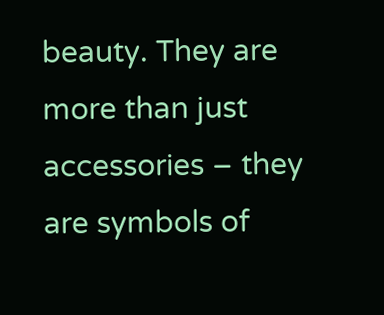beauty. They are more than just accessories – they are symbols of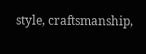style, craftsmanship,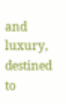and luxury, destined to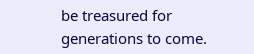be treasured for generations to come.